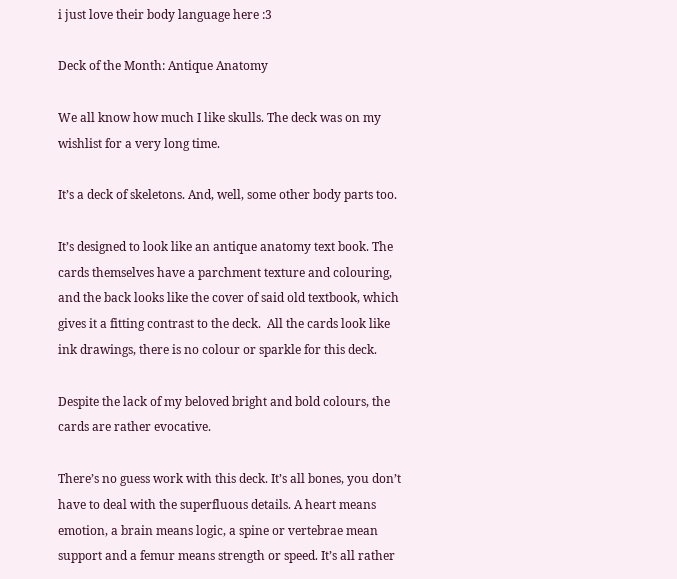i just love their body language here :3

Deck of the Month: Antique Anatomy

We all know how much I like skulls. The deck was on my wishlist for a very long time.

It’s a deck of skeletons. And, well, some other body parts too.

It’s designed to look like an antique anatomy text book. The cards themselves have a parchment texture and colouring, and the back looks like the cover of said old textbook, which gives it a fitting contrast to the deck.  All the cards look like ink drawings, there is no colour or sparkle for this deck.

Despite the lack of my beloved bright and bold colours, the cards are rather evocative.

There’s no guess work with this deck. It’s all bones, you don’t have to deal with the superfluous details. A heart means emotion, a brain means logic, a spine or vertebrae mean support and a femur means strength or speed. It’s all rather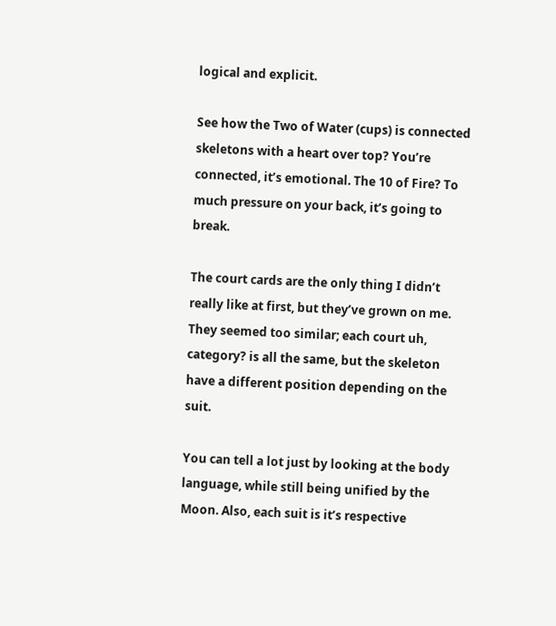logical and explicit.

See how the Two of Water (cups) is connected skeletons with a heart over top? You’re connected, it’s emotional. The 10 of Fire? To much pressure on your back, it’s going to break.

The court cards are the only thing I didn’t really like at first, but they’ve grown on me. They seemed too similar; each court uh, category? is all the same, but the skeleton have a different position depending on the suit.

You can tell a lot just by looking at the body language, while still being unified by the Moon. Also, each suit is it’s respective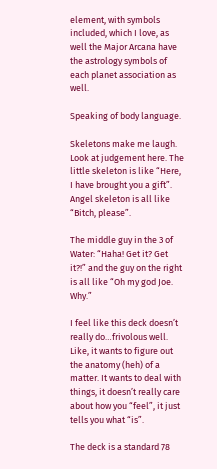element, with symbols included, which I love, as well the Major Arcana have the astrology symbols of each planet association as well.

Speaking of body language.

Skeletons make me laugh. Look at judgement here. The little skeleton is like “Here, I have brought you a gift”. Angel skeleton is all like “Bitch, please”.

The middle guy in the 3 of Water: “Haha! Get it? Get it?!” and the guy on the right is all like “Oh my god Joe. Why.”

I feel like this deck doesn’t really do…frivolous well. Like, it wants to figure out the anatomy (heh) of a matter. It wants to deal with things, it doesn’t really care about how you “feel”, it just tells you what “is”.

The deck is a standard 78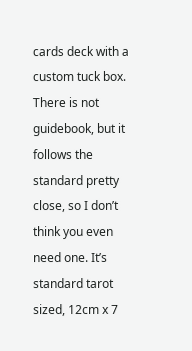cards deck with a custom tuck box. There is not guidebook, but it follows the standard pretty close, so I don’t think you even need one. It’s standard tarot sized, 12cm x 7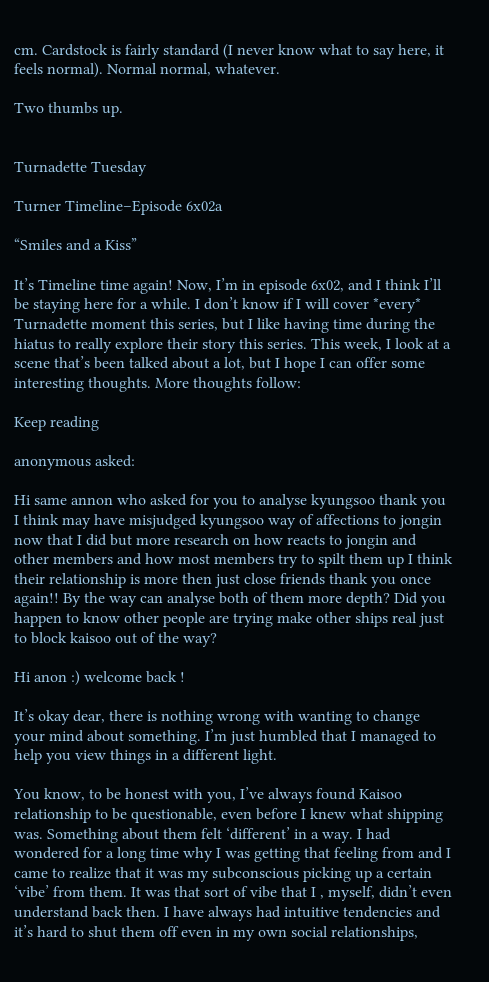cm. Cardstock is fairly standard (I never know what to say here, it feels normal). Normal normal, whatever.

Two thumbs up.


Turnadette Tuesday

Turner Timeline–Episode 6x02a

“Smiles and a Kiss”

It’s Timeline time again! Now, I’m in episode 6x02, and I think I’ll be staying here for a while. I don’t know if I will cover *every* Turnadette moment this series, but I like having time during the hiatus to really explore their story this series. This week, I look at a scene that’s been talked about a lot, but I hope I can offer some interesting thoughts. More thoughts follow:

Keep reading

anonymous asked:

Hi same annon who asked for you to analyse kyungsoo thank you I think may have misjudged kyungsoo way of affections to jongin now that I did but more research on how reacts to jongin and other members and how most members try to spilt them up I think their relationship is more then just close friends thank you once again!! By the way can analyse both of them more depth? Did you happen to know other people are trying make other ships real just to block kaisoo out of the way?

Hi anon :) welcome back !

It’s okay dear, there is nothing wrong with wanting to change your mind about something. I’m just humbled that I managed to help you view things in a different light.

You know, to be honest with you, I’ve always found Kaisoo relationship to be questionable, even before I knew what shipping was. Something about them felt ‘different’ in a way. I had wondered for a long time why I was getting that feeling from and I came to realize that it was my subconscious picking up a certain ‘vibe’ from them. It was that sort of vibe that I , myself, didn’t even understand back then. I have always had intuitive tendencies and it’s hard to shut them off even in my own social relationships,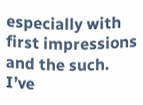especially with first impressions and the such. I’ve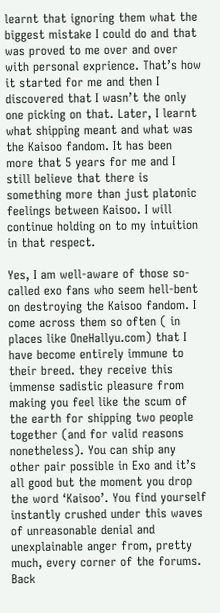learnt that ignoring them what the biggest mistake I could do and that was proved to me over and over with personal exprience. That’s how it started for me and then I discovered that I wasn’t the only one picking on that. Later, I learnt what shipping meant and what was the Kaisoo fandom. It has been more that 5 years for me and I still believe that there is something more than just platonic feelings between Kaisoo. I will continue holding on to my intuition in that respect.

Yes, I am well-aware of those so-called exo fans who seem hell-bent on destroying the Kaisoo fandom. I come across them so often ( in places like OneHallyu.com) that I have become entirely immune to their breed. they receive this immense sadistic pleasure from making you feel like the scum of the earth for shipping two people together (and for valid reasons nonetheless). You can ship any other pair possible in Exo and it’s all good but the moment you drop the word ‘Kaisoo’. You find yourself instantly crushed under this waves of unreasonable denial and unexplainable anger from, pretty much, every corner of the forums. Back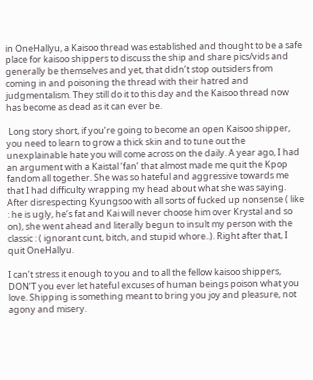in OneHallyu, a Kaisoo thread was established and thought to be a safe place for kaisoo shippers to discuss the ship and share pics/vids and generally be themselves and yet, that didn’t stop outsiders from coming in and poisoning the thread with their hatred and judgmentalism. They still do it to this day and the Kaisoo thread now has become as dead as it can ever be.

 Long story short, if you’re going to become an open Kaisoo shipper, you need to learn to grow a thick skin and to tune out the unexplainable hate you will come across on the daily. A year ago, I had an argument with a Kaistal ‘fan’ that almost made me quit the Kpop fandom all together. She was so hateful and aggressive towards me that I had difficulty wrapping my head about what she was saying. After disrespecting Kyungsoo with all sorts of fucked up nonsense ( like : he is ugly, he’s fat and Kai will never choose him over Krystal and so on), she went ahead and literally begun to insult my person with the classic : ( ignorant cunt, bitch, and stupid whore..). Right after that, I quit OneHallyu.

I can’t stress it enough to you and to all the fellow kaisoo shippers, DON’T you ever let hateful excuses of human beings poison what you love. Shipping is something meant to bring you joy and pleasure, not agony and misery.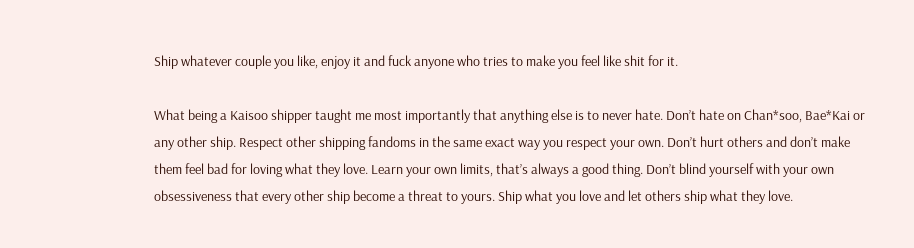Ship whatever couple you like, enjoy it and fuck anyone who tries to make you feel like shit for it.

What being a Kaisoo shipper taught me most importantly that anything else is to never hate. Don’t hate on Chan*soo, Bae*Kai or any other ship. Respect other shipping fandoms in the same exact way you respect your own. Don’t hurt others and don’t make them feel bad for loving what they love. Learn your own limits, that’s always a good thing. Don’t blind yourself with your own obsessiveness that every other ship become a threat to yours. Ship what you love and let others ship what they love.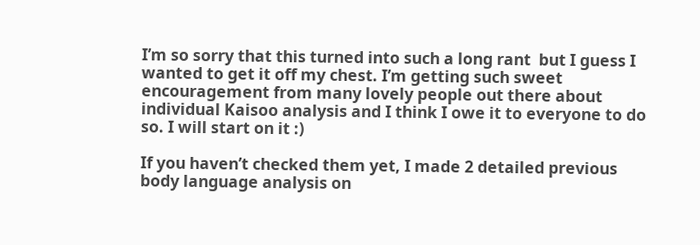I’m so sorry that this turned into such a long rant  but I guess I wanted to get it off my chest. I’m getting such sweet encouragement from many lovely people out there about individual Kaisoo analysis and I think I owe it to everyone to do so. I will start on it :)

If you haven’t checked them yet, I made 2 detailed previous body language analysis on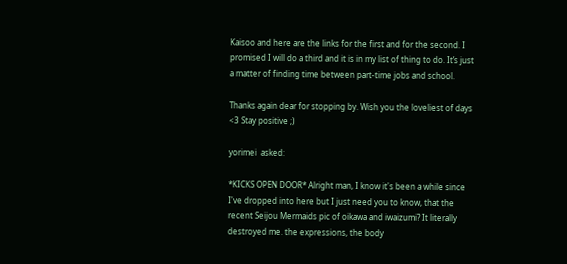Kaisoo and here are the links for the first and for the second. I promised I will do a third and it is in my list of thing to do. It’s just a matter of finding time between part-time jobs and school.

Thanks again dear for stopping by. Wish you the loveliest of days <3 Stay positive ;)

yorimei  asked:

*KICKS OPEN DOOR* Alright man, I know it's been a while since I've dropped into here but I just need you to know, that the recent Seijou Mermaids pic of oikawa and iwaizumi? It literally destroyed me. the expressions, the body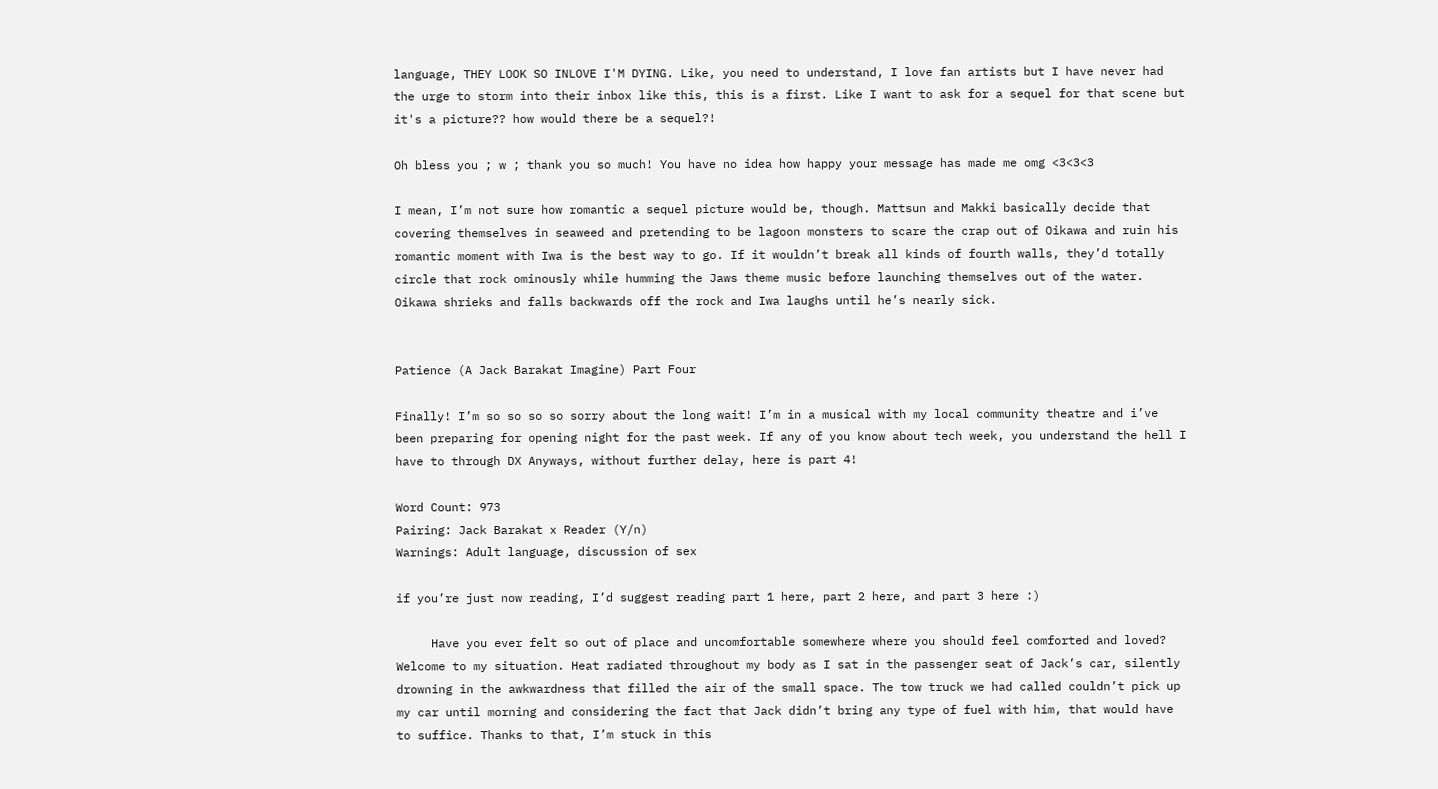language, THEY LOOK SO INLOVE I'M DYING. Like, you need to understand, I love fan artists but I have never had the urge to storm into their inbox like this, this is a first. Like I want to ask for a sequel for that scene but it's a picture?? how would there be a sequel?!

Oh bless you ; w ; thank you so much! You have no idea how happy your message has made me omg <3<3<3

I mean, I’m not sure how romantic a sequel picture would be, though. Mattsun and Makki basically decide that covering themselves in seaweed and pretending to be lagoon monsters to scare the crap out of Oikawa and ruin his romantic moment with Iwa is the best way to go. If it wouldn’t break all kinds of fourth walls, they’d totally circle that rock ominously while humming the Jaws theme music before launching themselves out of the water. Oikawa shrieks and falls backwards off the rock and Iwa laughs until he’s nearly sick.


Patience (A Jack Barakat Imagine) Part Four

Finally! I’m so so so so sorry about the long wait! I’m in a musical with my local community theatre and i’ve been preparing for opening night for the past week. If any of you know about tech week, you understand the hell I have to through DX Anyways, without further delay, here is part 4!

Word Count: 973
Pairing: Jack Barakat x Reader (Y/n)
Warnings: Adult language, discussion of sex

if you’re just now reading, I’d suggest reading part 1 here, part 2 here, and part 3 here :)

     Have you ever felt so out of place and uncomfortable somewhere where you should feel comforted and loved? Welcome to my situation. Heat radiated throughout my body as I sat in the passenger seat of Jack’s car, silently drowning in the awkwardness that filled the air of the small space. The tow truck we had called couldn’t pick up my car until morning and considering the fact that Jack didn’t bring any type of fuel with him, that would have to suffice. Thanks to that, I’m stuck in this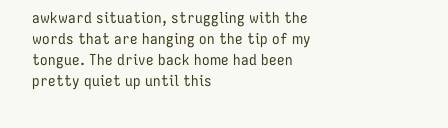awkward situation, struggling with the words that are hanging on the tip of my tongue. The drive back home had been pretty quiet up until this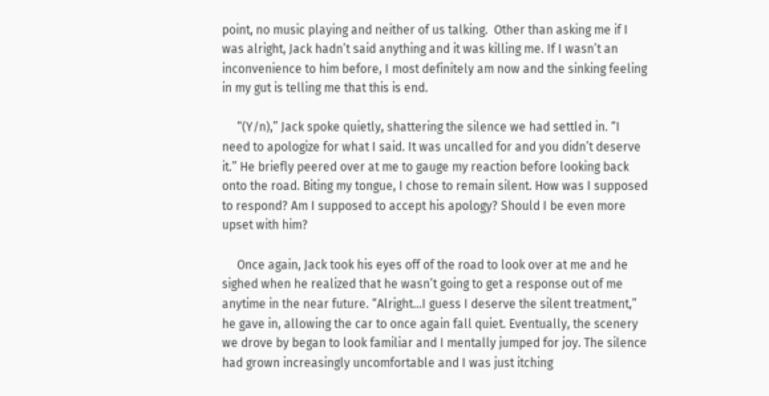point, no music playing and neither of us talking.  Other than asking me if I was alright, Jack hadn’t said anything and it was killing me. If I wasn’t an inconvenience to him before, I most definitely am now and the sinking feeling in my gut is telling me that this is end.

     “(Y/n),” Jack spoke quietly, shattering the silence we had settled in. “I need to apologize for what I said. It was uncalled for and you didn’t deserve it.” He briefly peered over at me to gauge my reaction before looking back onto the road. Biting my tongue, I chose to remain silent. How was I supposed to respond? Am I supposed to accept his apology? Should I be even more upset with him?

     Once again, Jack took his eyes off of the road to look over at me and he sighed when he realized that he wasn’t going to get a response out of me anytime in the near future. “Alright…I guess I deserve the silent treatment,” he gave in, allowing the car to once again fall quiet. Eventually, the scenery we drove by began to look familiar and I mentally jumped for joy. The silence had grown increasingly uncomfortable and I was just itching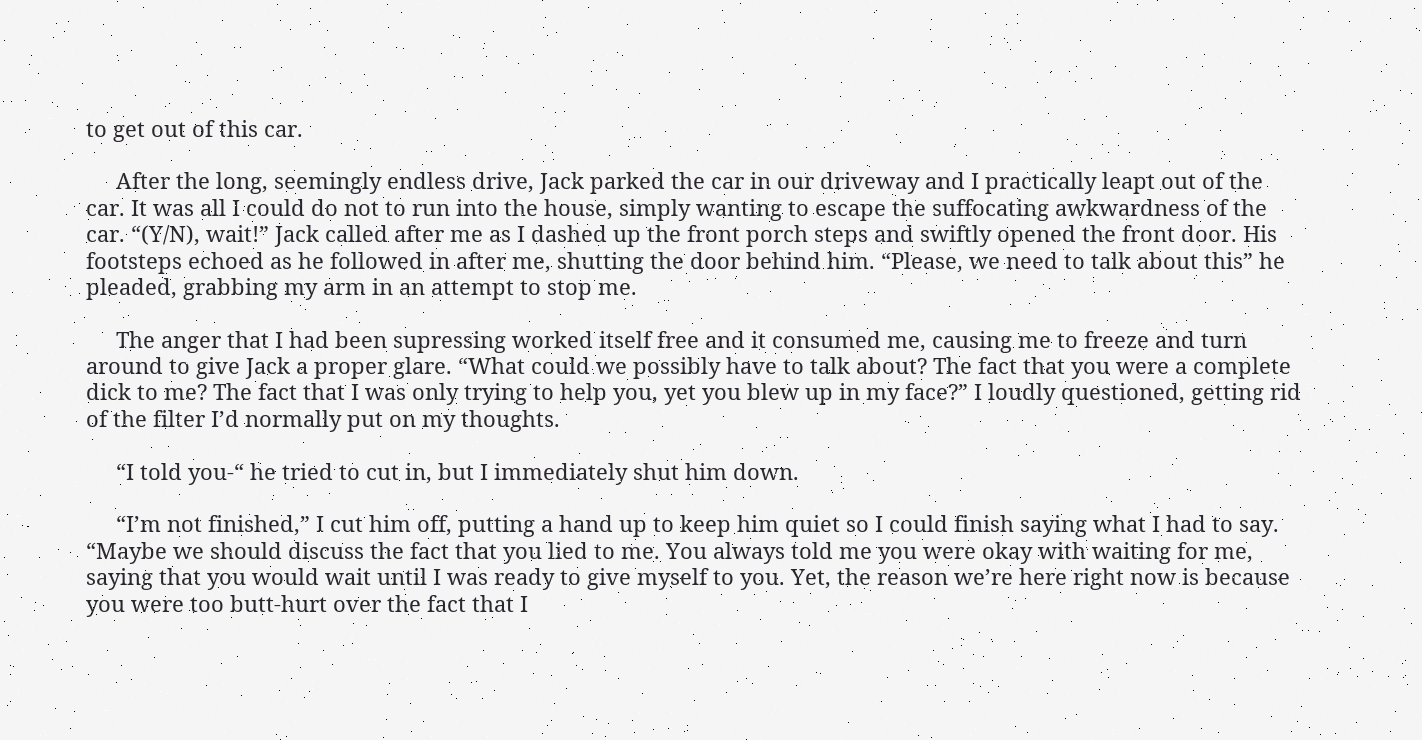to get out of this car.

     After the long, seemingly endless drive, Jack parked the car in our driveway and I practically leapt out of the car. It was all I could do not to run into the house, simply wanting to escape the suffocating awkwardness of the car. “(Y/N), wait!” Jack called after me as I dashed up the front porch steps and swiftly opened the front door. His footsteps echoed as he followed in after me, shutting the door behind him. “Please, we need to talk about this” he pleaded, grabbing my arm in an attempt to stop me.

     The anger that I had been supressing worked itself free and it consumed me, causing me to freeze and turn around to give Jack a proper glare. “What could we possibly have to talk about? The fact that you were a complete dick to me? The fact that I was only trying to help you, yet you blew up in my face?” I loudly questioned, getting rid of the filter I’d normally put on my thoughts.

     “I told you-“ he tried to cut in, but I immediately shut him down.

     “I’m not finished,” I cut him off, putting a hand up to keep him quiet so I could finish saying what I had to say. “Maybe we should discuss the fact that you lied to me. You always told me you were okay with waiting for me, saying that you would wait until I was ready to give myself to you. Yet, the reason we’re here right now is because you were too butt-hurt over the fact that I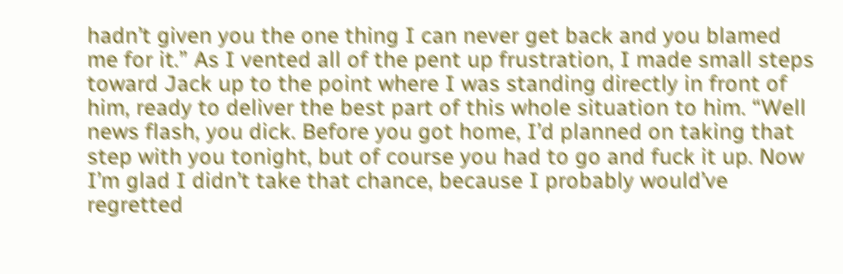hadn’t given you the one thing I can never get back and you blamed me for it.” As I vented all of the pent up frustration, I made small steps toward Jack up to the point where I was standing directly in front of him, ready to deliver the best part of this whole situation to him. “Well news flash, you dick. Before you got home, I’d planned on taking that step with you tonight, but of course you had to go and fuck it up. Now I’m glad I didn’t take that chance, because I probably would’ve regretted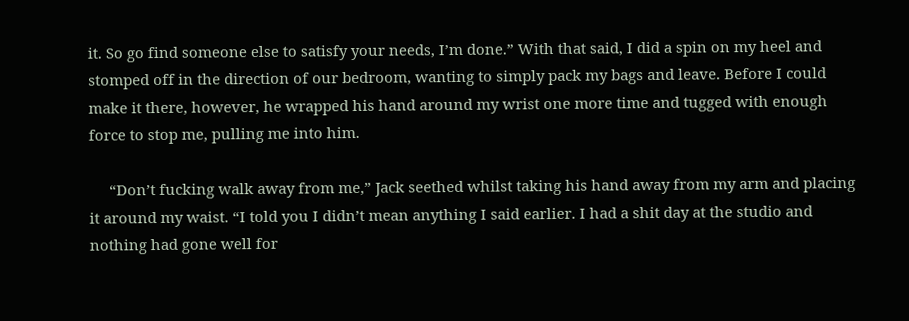it. So go find someone else to satisfy your needs, I’m done.” With that said, I did a spin on my heel and stomped off in the direction of our bedroom, wanting to simply pack my bags and leave. Before I could make it there, however, he wrapped his hand around my wrist one more time and tugged with enough force to stop me, pulling me into him.

     “Don’t fucking walk away from me,” Jack seethed whilst taking his hand away from my arm and placing it around my waist. “I told you I didn’t mean anything I said earlier. I had a shit day at the studio and nothing had gone well for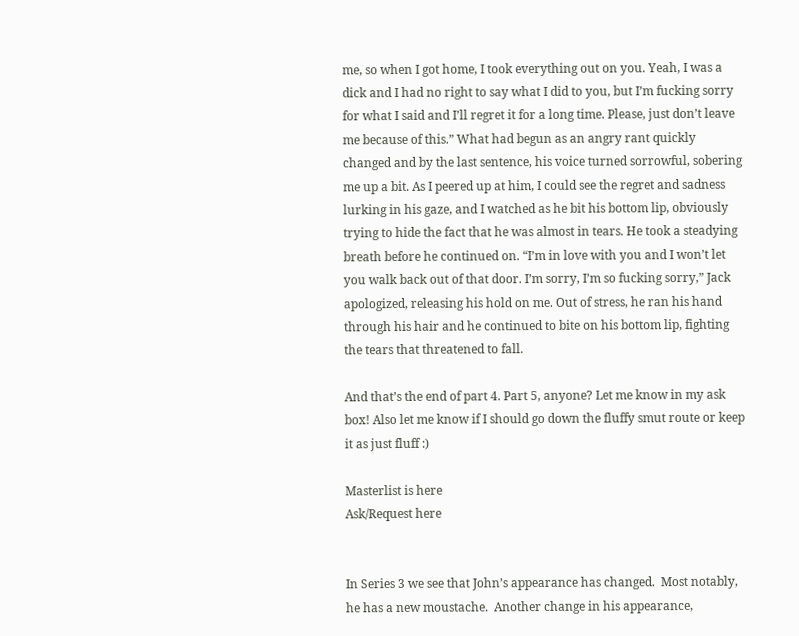me, so when I got home, I took everything out on you. Yeah, I was a dick and I had no right to say what I did to you, but I’m fucking sorry for what I said and I’ll regret it for a long time. Please, just don’t leave me because of this.” What had begun as an angry rant quickly changed and by the last sentence, his voice turned sorrowful, sobering me up a bit. As I peered up at him, I could see the regret and sadness lurking in his gaze, and I watched as he bit his bottom lip, obviously trying to hide the fact that he was almost in tears. He took a steadying breath before he continued on. “I’m in love with you and I won’t let you walk back out of that door. I’m sorry, I’m so fucking sorry,” Jack apologized, releasing his hold on me. Out of stress, he ran his hand through his hair and he continued to bite on his bottom lip, fighting the tears that threatened to fall.

And that’s the end of part 4. Part 5, anyone? Let me know in my ask box! Also let me know if I should go down the fluffy smut route or keep it as just fluff :)

Masterlist is here
Ask/Request here


In Series 3 we see that John’s appearance has changed.  Most notably, he has a new moustache.  Another change in his appearance,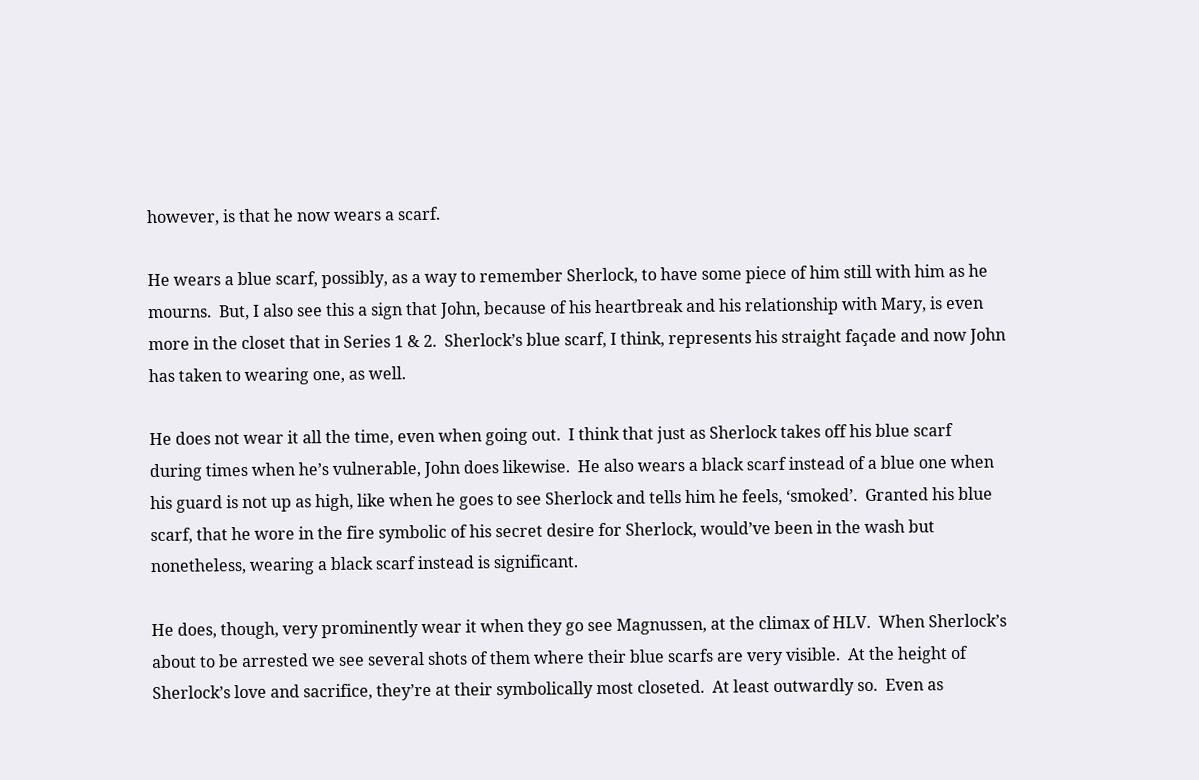however, is that he now wears a scarf.

He wears a blue scarf, possibly, as a way to remember Sherlock, to have some piece of him still with him as he mourns.  But, I also see this a sign that John, because of his heartbreak and his relationship with Mary, is even more in the closet that in Series 1 & 2.  Sherlock’s blue scarf, I think, represents his straight façade and now John has taken to wearing one, as well.

He does not wear it all the time, even when going out.  I think that just as Sherlock takes off his blue scarf during times when he’s vulnerable, John does likewise.  He also wears a black scarf instead of a blue one when his guard is not up as high, like when he goes to see Sherlock and tells him he feels, ‘smoked’.  Granted his blue scarf, that he wore in the fire symbolic of his secret desire for Sherlock, would’ve been in the wash but nonetheless, wearing a black scarf instead is significant.

He does, though, very prominently wear it when they go see Magnussen, at the climax of HLV.  When Sherlock’s about to be arrested we see several shots of them where their blue scarfs are very visible.  At the height of Sherlock’s love and sacrifice, they’re at their symbolically most closeted.  At least outwardly so.  Even as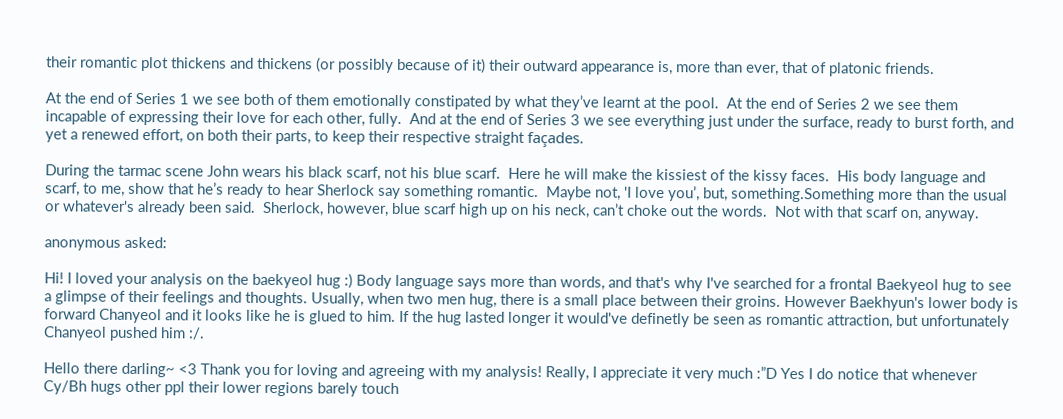their romantic plot thickens and thickens (or possibly because of it) their outward appearance is, more than ever, that of platonic friends.

At the end of Series 1 we see both of them emotionally constipated by what they’ve learnt at the pool.  At the end of Series 2 we see them incapable of expressing their love for each other, fully.  And at the end of Series 3 we see everything just under the surface, ready to burst forth, and yet a renewed effort, on both their parts, to keep their respective straight façades.

During the tarmac scene John wears his black scarf, not his blue scarf.  Here he will make the kissiest of the kissy faces.  His body language and scarf, to me, show that he’s ready to hear Sherlock say something romantic.  Maybe not, 'I love you’, but, something.Something more than the usual or whatever's already been said.  Sherlock, however, blue scarf high up on his neck, can’t choke out the words.  Not with that scarf on, anyway.

anonymous asked:

Hi! I loved your analysis on the baekyeol hug :) Body language says more than words, and that's why I've searched for a frontal Baekyeol hug to see a glimpse of their feelings and thoughts. Usually, when two men hug, there is a small place between their groins. However Baekhyun's lower body is forward Chanyeol and it looks like he is glued to him. If the hug lasted longer it would've definetly be seen as romantic attraction, but unfortunately Chanyeol pushed him :/.

Hello there darling~ <3 Thank you for loving and agreeing with my analysis! Really, I appreciate it very much :”D Yes I do notice that whenever Cy/Bh hugs other ppl their lower regions barely touch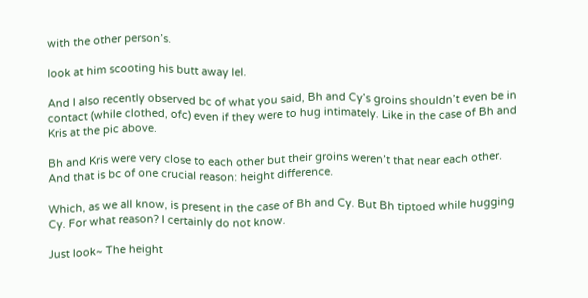with the other person’s.

look at him scooting his butt away lel.

And I also recently observed bc of what you said, Bh and Cy’s groins shouldn’t even be in contact (while clothed, ofc) even if they were to hug intimately. Like in the case of Bh and Kris at the pic above.

Bh and Kris were very close to each other but their groins weren’t that near each other. And that is bc of one crucial reason: height difference.

Which, as we all know, is present in the case of Bh and Cy. But Bh tiptoed while hugging Cy. For what reason? I certainly do not know.

Just look~ The height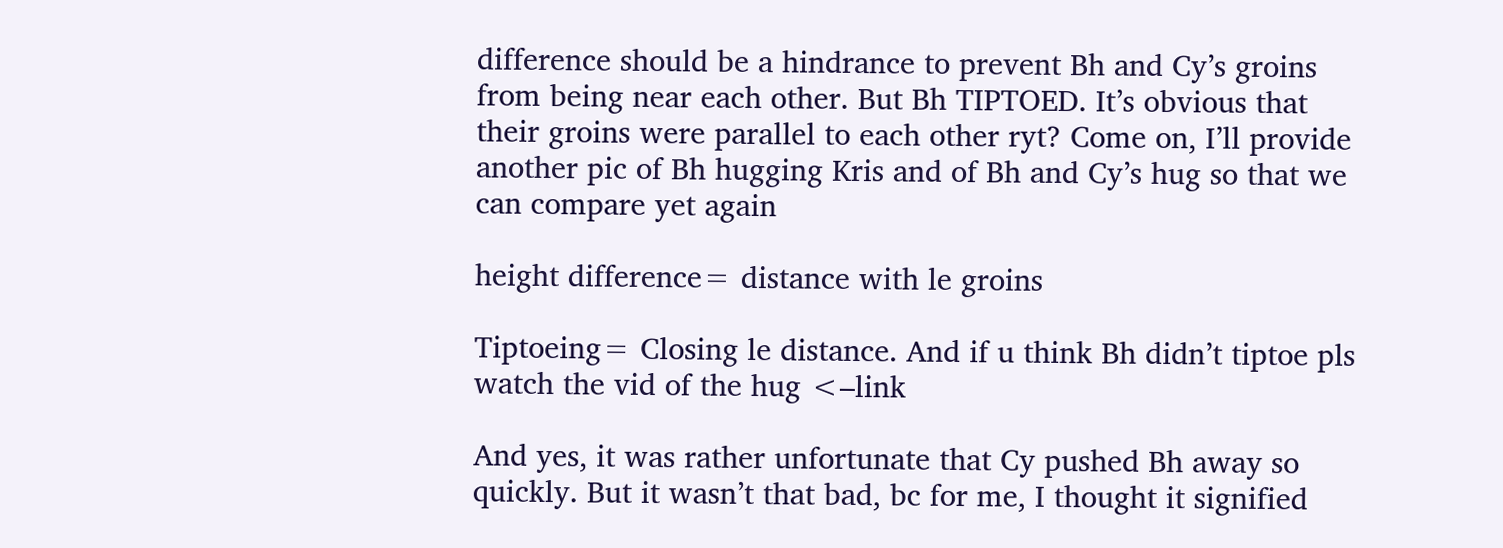difference should be a hindrance to prevent Bh and Cy’s groins from being near each other. But Bh TIPTOED. It’s obvious that their groins were parallel to each other ryt? Come on, I’ll provide another pic of Bh hugging Kris and of Bh and Cy’s hug so that we can compare yet again

height difference= distance with le groins

Tiptoeing= Closing le distance. And if u think Bh didn’t tiptoe pls watch the vid of the hug <–link

And yes, it was rather unfortunate that Cy pushed Bh away so quickly. But it wasn’t that bad, bc for me, I thought it signified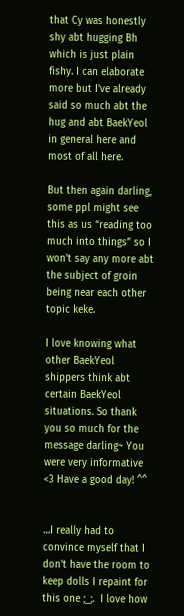that Cy was honestly shy abt hugging Bh which is just plain fishy. I can elaborate more but I’ve already said so much abt the hug and abt BaekYeol in general here and most of all here.

But then again darling, some ppl might see this as us “reading too much into things” so I won’t say any more abt the subject of groin being near each other topic keke.

I love knowing what other BaekYeol shippers think abt certain BaekYeol situations. So thank you so much for the message darling~ You were very informative <3 Have a good day! ^^


…I really had to convince myself that I don’t have the room to keep dolls I repaint for this one ;_;.  I love how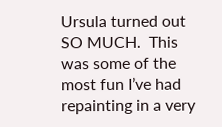Ursula turned out SO MUCH.  This was some of the most fun I’ve had repainting in a very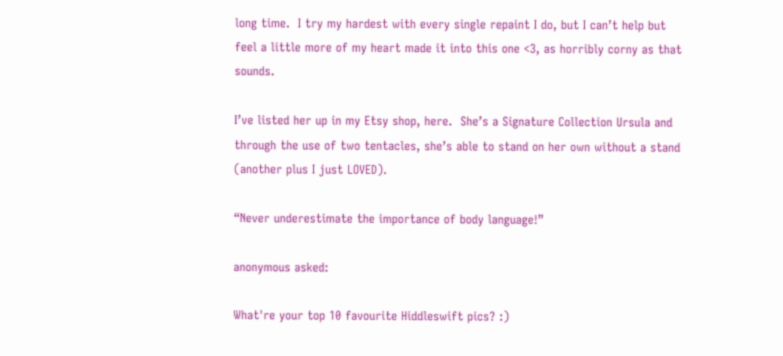long time.  I try my hardest with every single repaint I do, but I can’t help but feel a little more of my heart made it into this one <3, as horribly corny as that sounds.

I’ve listed her up in my Etsy shop, here.  She’s a Signature Collection Ursula and through the use of two tentacles, she’s able to stand on her own without a stand (another plus I just LOVED).

“Never underestimate the importance of body language!”

anonymous asked:

What're your top 10 favourite Hiddleswift pics? :)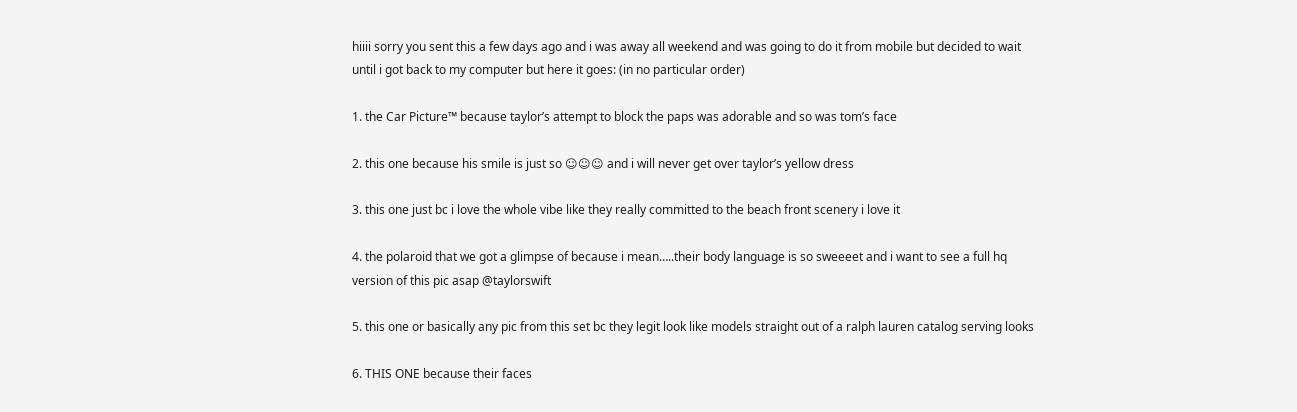hiiii sorry you sent this a few days ago and i was away all weekend and was going to do it from mobile but decided to wait until i got back to my computer but here it goes: (in no particular order)

1. the Car Picture™ because taylor’s attempt to block the paps was adorable and so was tom’s face

2. this one because his smile is just so ☺☺☺ and i will never get over taylor’s yellow dress

3. this one just bc i love the whole vibe like they really committed to the beach front scenery i love it

4. the polaroid that we got a glimpse of because i mean…..their body language is so sweeeet and i want to see a full hq version of this pic asap @taylorswift

5. this one or basically any pic from this set bc they legit look like models straight out of a ralph lauren catalog serving looks

6. THIS ONE because their faces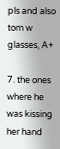pls and also tom w glasses, A+

7. the ones where he was kissing her hand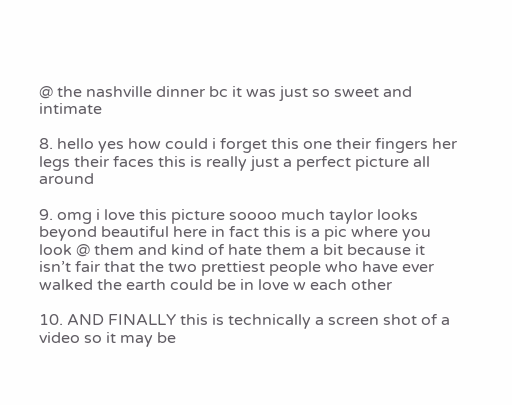@ the nashville dinner bc it was just so sweet and intimate

8. hello yes how could i forget this one their fingers her legs their faces this is really just a perfect picture all around

9. omg i love this picture soooo much taylor looks beyond beautiful here in fact this is a pic where you look @ them and kind of hate them a bit because it isn’t fair that the two prettiest people who have ever walked the earth could be in love w each other

10. AND FINALLY this is technically a screen shot of a video so it may be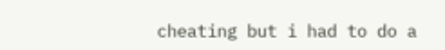cheating but i had to do a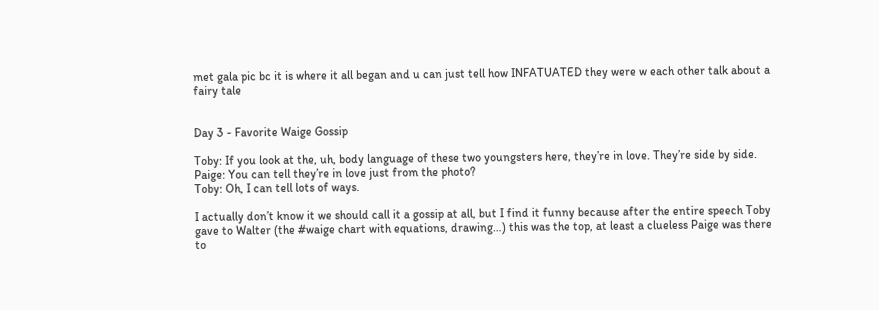met gala pic bc it is where it all began and u can just tell how INFATUATED they were w each other talk about a fairy tale


Day 3 - Favorite Waige Gossip

Toby: If you look at the, uh, body language of these two youngsters here, they’re in love. They’re side by side.
Paige: You can tell they’re in love just from the photo?
Toby: Oh, I can tell lots of ways.

I actually don’t know it we should call it a gossip at all, but I find it funny because after the entire speech Toby gave to Walter (the #waige chart with equations, drawing…) this was the top, at least a clueless Paige was there to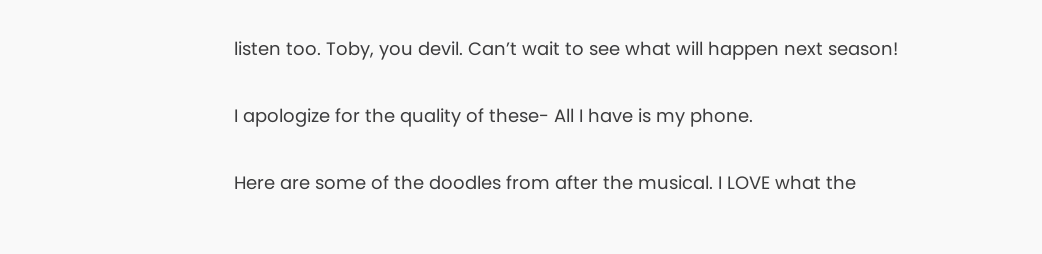listen too. Toby, you devil. Can’t wait to see what will happen next season!

I apologize for the quality of these- All I have is my phone.

Here are some of the doodles from after the musical. I LOVE what the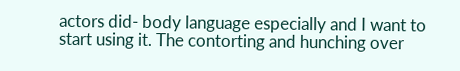actors did- body language especially and I want to start using it. The contorting and hunching over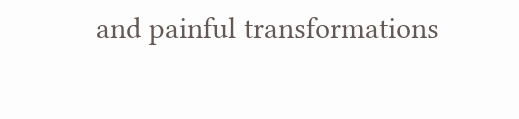and painful transformations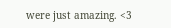were just amazing. <3